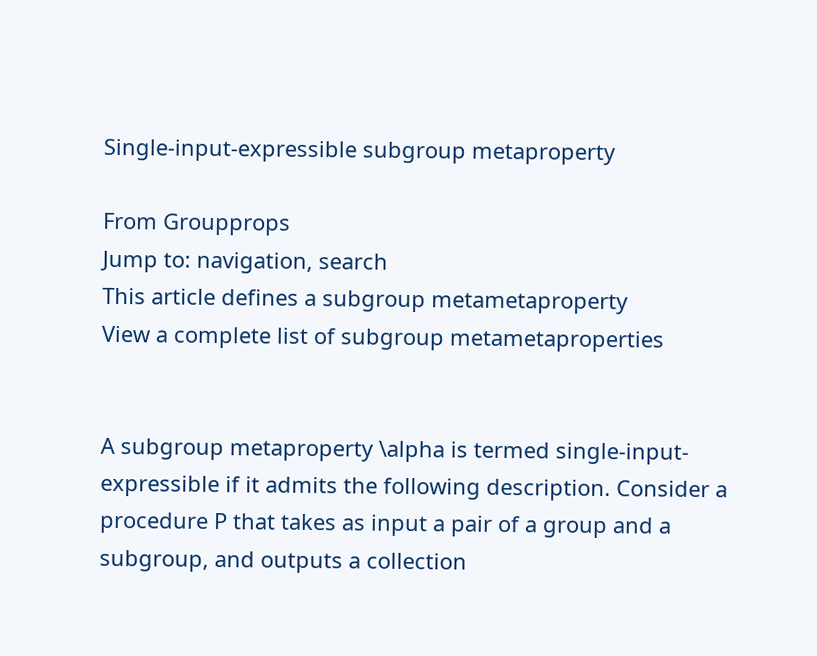Single-input-expressible subgroup metaproperty

From Groupprops
Jump to: navigation, search
This article defines a subgroup metametaproperty
View a complete list of subgroup metametaproperties


A subgroup metaproperty \alpha is termed single-input-expressible if it admits the following description. Consider a procedure P that takes as input a pair of a group and a subgroup, and outputs a collection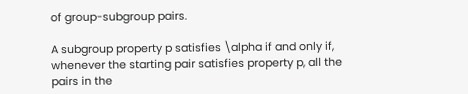of group-subgroup pairs.

A subgroup property p satisfies \alpha if and only if, whenever the starting pair satisfies property p, all the pairs in the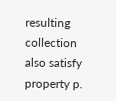resulting collection also satisfy property p.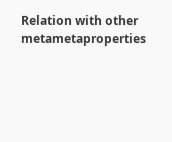Relation with other metametaproperties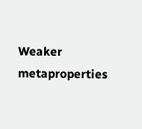Weaker metaproperties